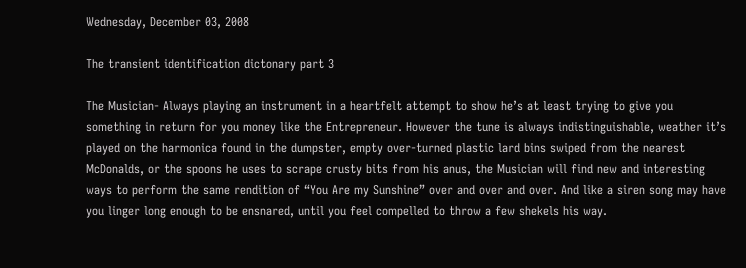Wednesday, December 03, 2008

The transient identification dictonary part 3

The Musician- Always playing an instrument in a heartfelt attempt to show he’s at least trying to give you something in return for you money like the Entrepreneur. However the tune is always indistinguishable, weather it’s played on the harmonica found in the dumpster, empty over-turned plastic lard bins swiped from the nearest McDonalds, or the spoons he uses to scrape crusty bits from his anus, the Musician will find new and interesting ways to perform the same rendition of “You Are my Sunshine” over and over and over. And like a siren song may have you linger long enough to be ensnared, until you feel compelled to throw a few shekels his way.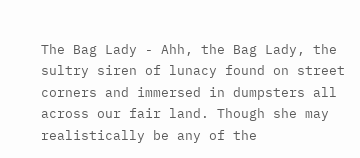The Bag Lady - Ahh, the Bag Lady, the sultry siren of lunacy found on street corners and immersed in dumpsters all across our fair land. Though she may realistically be any of the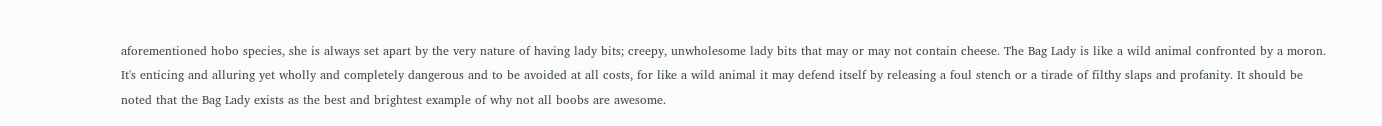aforementioned hobo species, she is always set apart by the very nature of having lady bits; creepy, unwholesome lady bits that may or may not contain cheese. The Bag Lady is like a wild animal confronted by a moron. It's enticing and alluring yet wholly and completely dangerous and to be avoided at all costs, for like a wild animal it may defend itself by releasing a foul stench or a tirade of filthy slaps and profanity. It should be noted that the Bag Lady exists as the best and brightest example of why not all boobs are awesome.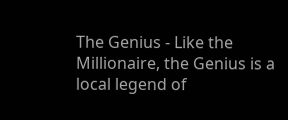The Genius - Like the Millionaire, the Genius is a local legend of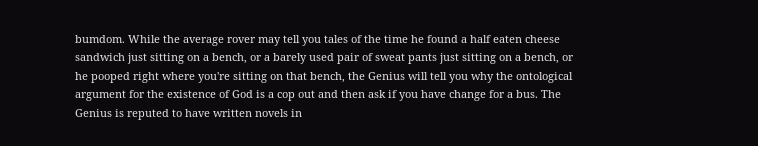bumdom. While the average rover may tell you tales of the time he found a half eaten cheese sandwich just sitting on a bench, or a barely used pair of sweat pants just sitting on a bench, or he pooped right where you're sitting on that bench, the Genius will tell you why the ontological argument for the existence of God is a cop out and then ask if you have change for a bus. The Genius is reputed to have written novels in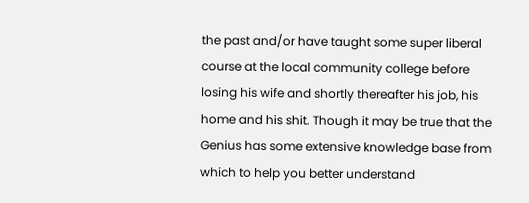the past and/or have taught some super liberal course at the local community college before losing his wife and shortly thereafter his job, his home and his shit. Though it may be true that the Genius has some extensive knowledge base from which to help you better understand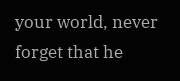your world, never forget that he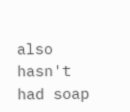also hasn't had soap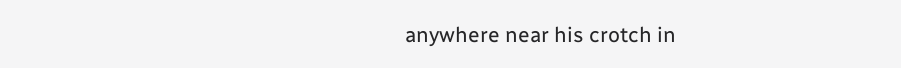anywhere near his crotch in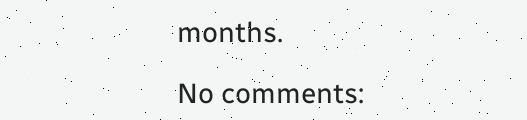months.

No comments: